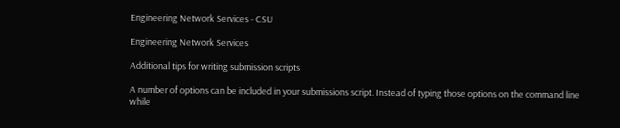Engineering Network Services - CSU

Engineering Network Services

Additional tips for writing submission scripts

A number of options can be included in your submissions script. Instead of typing those options on the command line while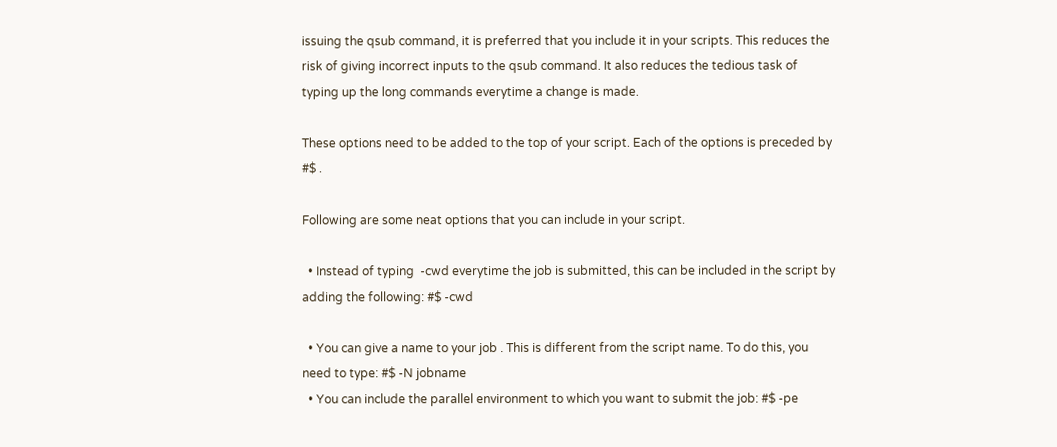issuing the qsub command, it is preferred that you include it in your scripts. This reduces the risk of giving incorrect inputs to the qsub command. It also reduces the tedious task of typing up the long commands everytime a change is made.

These options need to be added to the top of your script. Each of the options is preceded by #$ .

Following are some neat options that you can include in your script.

  • Instead of typing  -cwd everytime the job is submitted, this can be included in the script by adding the following: #$ -cwd

  • You can give a name to your job . This is different from the script name. To do this, you need to type: #$ -N jobname
  • You can include the parallel environment to which you want to submit the job: #$ -pe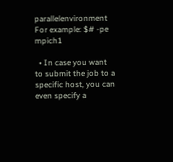parallelenvironment For example: $# -pe mpich1

  • In case you want to submit the job to a specific host, you can even specify a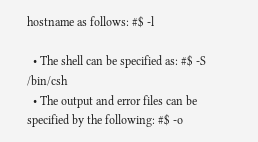hostname as follows: #$ -l

  • The shell can be specified as: #$ -S /bin/csh
  • The output and error files can be specified by the following: #$ -o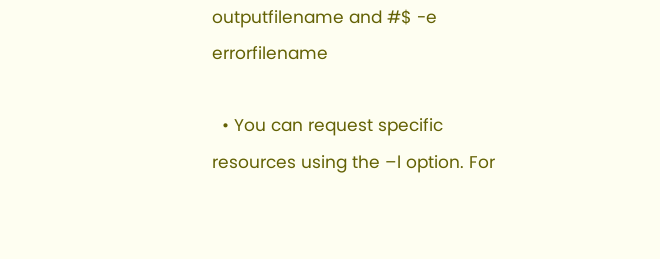outputfilename and #$ -e errorfilename

  • You can request specific resources using the –l option. For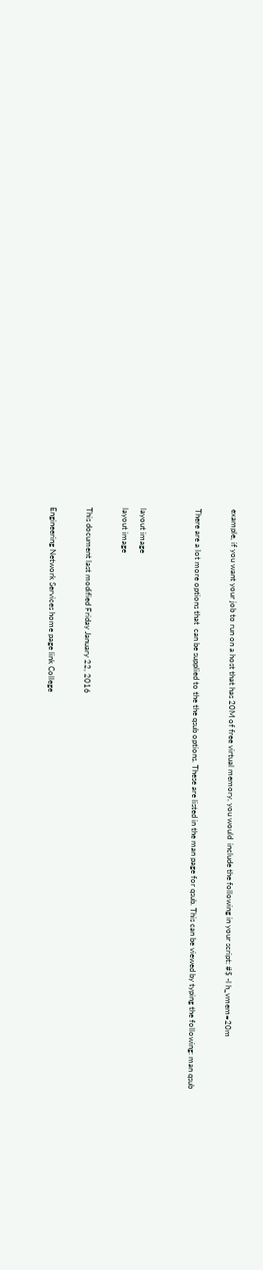example, if you want your job to run on a host that has 20M of free virtual memory, you would  include the following in your script: #$ -l h_vmem=20m

There are a lot more options that  can be supplied to the the qsub options. These are listed in the man page for qsub. This can be viewed by typing the following: man qsub


layout image
layout image

This document last modified Friday January 22, 2016

Engineering Network Services home page link College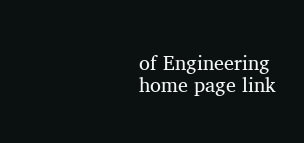of Engineering home page link